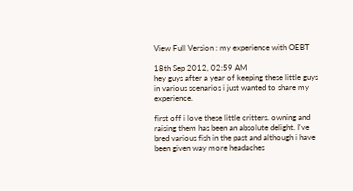View Full Version : my experience with OEBT

18th Sep 2012, 02:59 AM
hey guys after a year of keeping these little guys in various scenarios i just wanted to share my experience.

first off i love these little critters. owning and raising them has been an absolute delight. I've bred various fish in the past and although i have been given way more headaches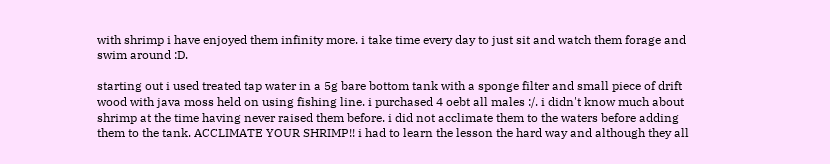with shrimp i have enjoyed them infinity more. i take time every day to just sit and watch them forage and swim around :D.

starting out i used treated tap water in a 5g bare bottom tank with a sponge filter and small piece of drift wood with java moss held on using fishing line. i purchased 4 oebt all males :/. i didn't know much about shrimp at the time having never raised them before. i did not acclimate them to the waters before adding them to the tank. ACCLIMATE YOUR SHRIMP!! i had to learn the lesson the hard way and although they all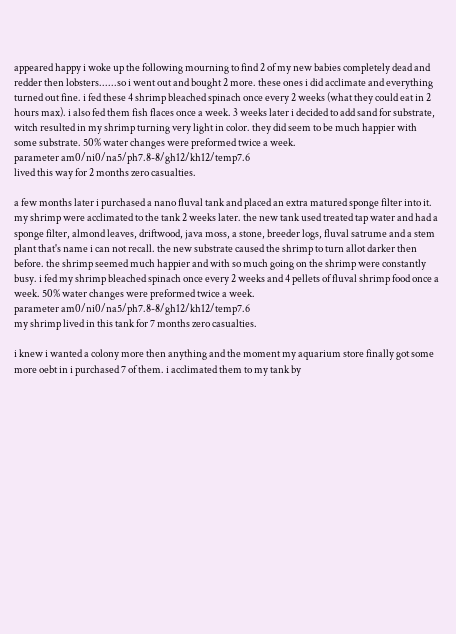appeared happy i woke up the following mourning to find 2 of my new babies completely dead and redder then lobsters......so i went out and bought 2 more. these ones i did acclimate and everything turned out fine. i fed these 4 shrimp bleached spinach once every 2 weeks (what they could eat in 2 hours max). i also fed them fish flaces once a week. 3 weeks later i decided to add sand for substrate, witch resulted in my shrimp turning very light in color. they did seem to be much happier with some substrate. 50% water changes were preformed twice a week.
parameter am0/ni0/na5/ph7.8-8/gh12/kh12/temp7.6
lived this way for 2 months zero casualties.

a few months later i purchased a nano fluval tank and placed an extra matured sponge filter into it. my shrimp were acclimated to the tank 2 weeks later. the new tank used treated tap water and had a sponge filter, almond leaves, driftwood, java moss, a stone, breeder logs, fluval satrume and a stem plant that's name i can not recall. the new substrate caused the shrimp to turn allot darker then before. the shrimp seemed much happier and with so much going on the shrimp were constantly busy. i fed my shrimp bleached spinach once every 2 weeks and 4 pellets of fluval shrimp food once a week. 50% water changes were preformed twice a week.
parameter am0/ni0/na5/ph7.8-8/gh12/kh12/temp7.6
my shrimp lived in this tank for 7 months zero casualties.

i knew i wanted a colony more then anything and the moment my aquarium store finally got some more oebt in i purchased 7 of them. i acclimated them to my tank by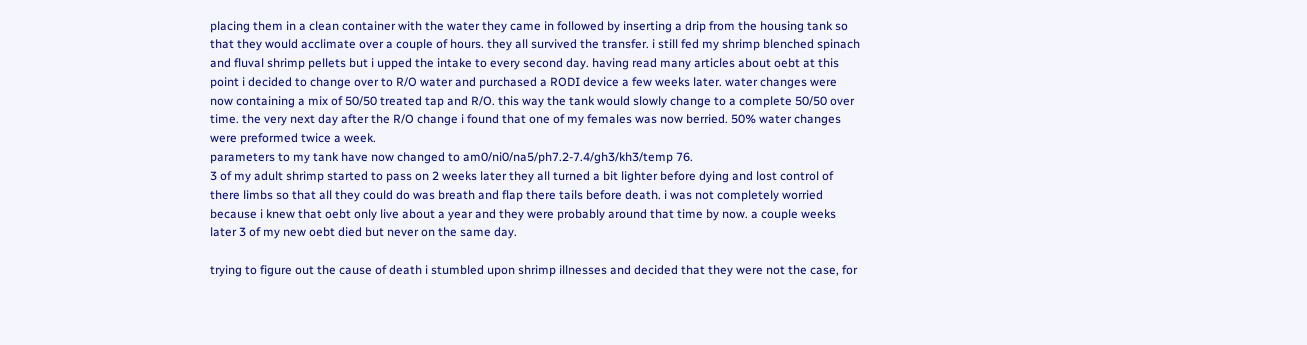placing them in a clean container with the water they came in followed by inserting a drip from the housing tank so that they would acclimate over a couple of hours. they all survived the transfer. i still fed my shrimp blenched spinach and fluval shrimp pellets but i upped the intake to every second day. having read many articles about oebt at this point i decided to change over to R/O water and purchased a RODI device a few weeks later. water changes were now containing a mix of 50/50 treated tap and R/O. this way the tank would slowly change to a complete 50/50 over time. the very next day after the R/O change i found that one of my females was now berried. 50% water changes were preformed twice a week.
parameters to my tank have now changed to am0/ni0/na5/ph7.2-7.4/gh3/kh3/temp 76.
3 of my adult shrimp started to pass on 2 weeks later they all turned a bit lighter before dying and lost control of there limbs so that all they could do was breath and flap there tails before death. i was not completely worried because i knew that oebt only live about a year and they were probably around that time by now. a couple weeks later 3 of my new oebt died but never on the same day.

trying to figure out the cause of death i stumbled upon shrimp illnesses and decided that they were not the case, for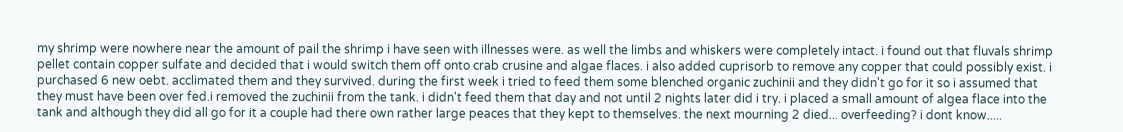my shrimp were nowhere near the amount of pail the shrimp i have seen with illnesses were. as well the limbs and whiskers were completely intact. i found out that fluvals shrimp pellet contain copper sulfate and decided that i would switch them off onto crab crusine and algae flaces. i also added cuprisorb to remove any copper that could possibly exist. i purchased 6 new oebt. acclimated them and they survived. during the first week i tried to feed them some blenched organic zuchinii and they didn't go for it so i assumed that they must have been over fed.i removed the zuchinii from the tank. i didn't feed them that day and not until 2 nights later did i try. i placed a small amount of algea flace into the tank and although they did all go for it a couple had there own rather large peaces that they kept to themselves. the next mourning 2 died... overfeeding? i dont know.....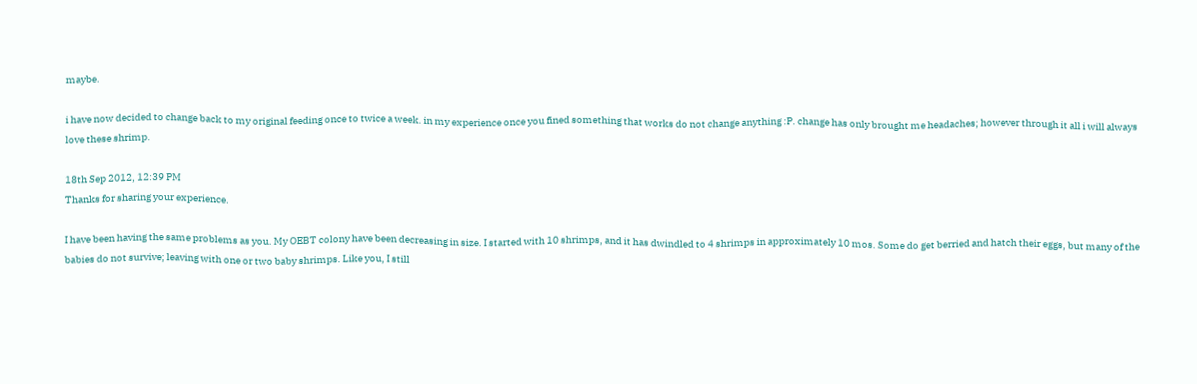maybe.

i have now decided to change back to my original feeding once to twice a week. in my experience once you fined something that works do not change anything :P. change has only brought me headaches; however through it all i will always love these shrimp.

18th Sep 2012, 12:39 PM
Thanks for sharing your experience.

I have been having the same problems as you. My OEBT colony have been decreasing in size. I started with 10 shrimps, and it has dwindled to 4 shrimps in approximately 10 mos. Some do get berried and hatch their eggs, but many of the babies do not survive; leaving with one or two baby shrimps. Like you, I still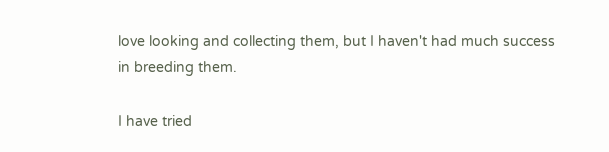love looking and collecting them, but I haven't had much success in breeding them.

I have tried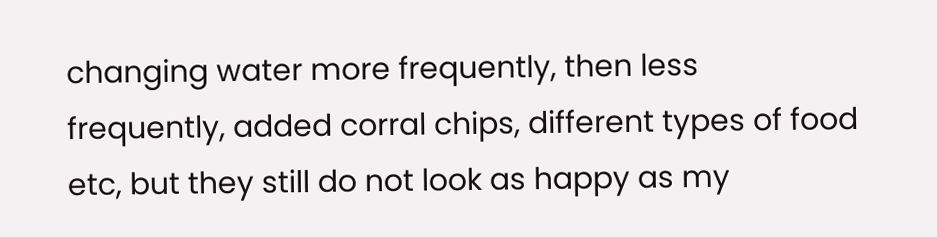changing water more frequently, then less frequently, added corral chips, different types of food etc, but they still do not look as happy as my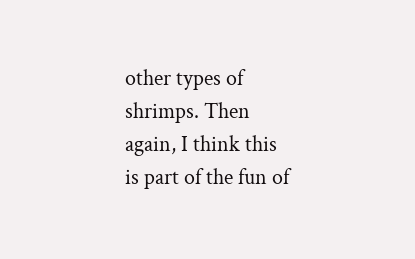other types of shrimps. Then again, I think this is part of the fun of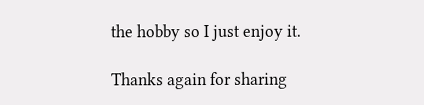the hobby so I just enjoy it.

Thanks again for sharing